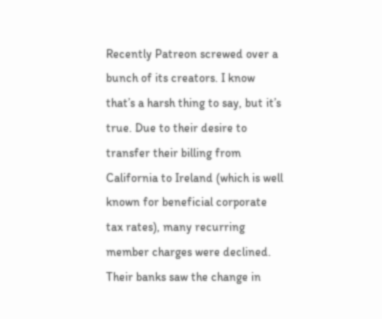Recently Patreon screwed over a bunch of its creators. I know that’s a harsh thing to say, but it’s true. Due to their desire to transfer their billing from California to Ireland (which is well known for beneficial corporate tax rates), many recurring member charges were declined. Their banks saw the change in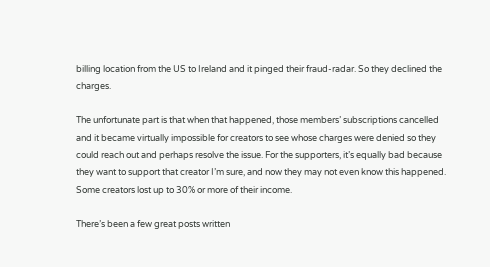billing location from the US to Ireland and it pinged their fraud-radar. So they declined the charges.

The unfortunate part is that when that happened, those members’ subscriptions cancelled and it became virtually impossible for creators to see whose charges were denied so they could reach out and perhaps resolve the issue. For the supporters, it’s equally bad because they want to support that creator I’m sure, and now they may not even know this happened. Some creators lost up to 30% or more of their income.

There’s been a few great posts written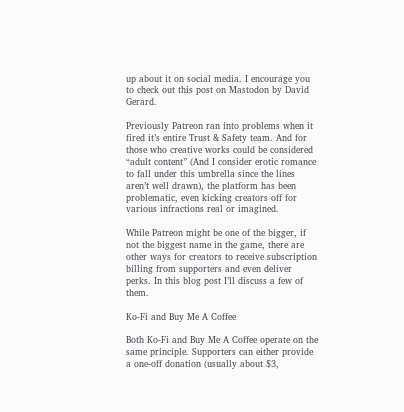up about it on social media. I encourage you to check out this post on Mastodon by David Gerard.

Previously Patreon ran into problems when it fired it’s entire Trust & Safety team. And for those who creative works could be considered “adult content” (And I consider erotic romance to fall under this umbrella since the lines aren’t well drawn), the platform has been problematic, even kicking creators off for various infractions real or imagined.

While Patreon might be one of the bigger, if not the biggest name in the game, there are other ways for creators to receive subscription billing from supporters and even deliver perks. In this blog post I’ll discuss a few of them.

Ko-Fi and Buy Me A Coffee

Both Ko-Fi and Buy Me A Coffee operate on the same principle. Supporters can either provide a one-off donation (usually about $3,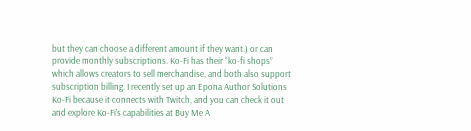but they can choose a different amount if they want.) or can provide monthly subscriptions. Ko-Fi has their “ko-fi shops” which allows creators to sell merchandise, and both also support subscription billing. I recently set up an Epona Author Solutions Ko-Fi because it connects with Twitch, and you can check it out and explore Ko-Fi’s capabilities at Buy Me A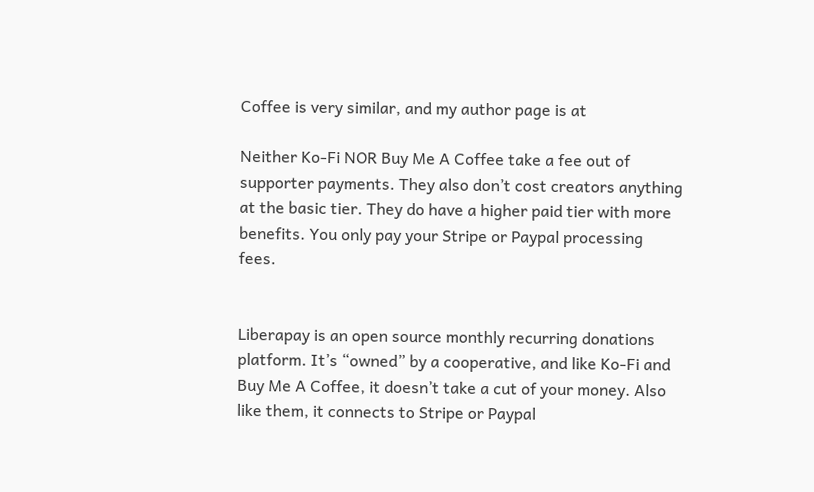Coffee is very similar, and my author page is at

Neither Ko-Fi NOR Buy Me A Coffee take a fee out of supporter payments. They also don’t cost creators anything at the basic tier. They do have a higher paid tier with more benefits. You only pay your Stripe or Paypal processing fees.


Liberapay is an open source monthly recurring donations platform. It’s “owned” by a cooperative, and like Ko-Fi and Buy Me A Coffee, it doesn’t take a cut of your money. Also like them, it connects to Stripe or Paypal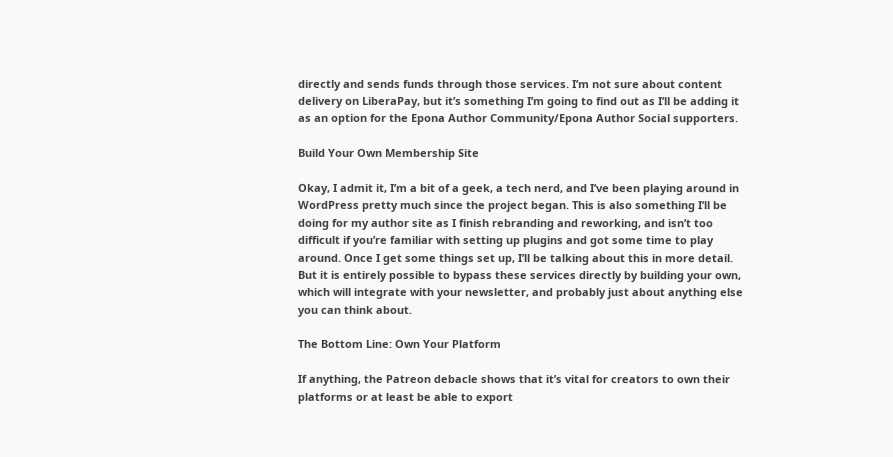directly and sends funds through those services. I’m not sure about content delivery on LiberaPay, but it’s something I’m going to find out as I’ll be adding it as an option for the Epona Author Community/Epona Author Social supporters.

Build Your Own Membership Site

Okay, I admit it, I’m a bit of a geek, a tech nerd, and I’ve been playing around in WordPress pretty much since the project began. This is also something I’ll be doing for my author site as I finish rebranding and reworking, and isn’t too difficult if you’re familiar with setting up plugins and got some time to play around. Once I get some things set up, I’ll be talking about this in more detail. But it is entirely possible to bypass these services directly by building your own, which will integrate with your newsletter, and probably just about anything else you can think about.

The Bottom Line: Own Your Platform

If anything, the Patreon debacle shows that it’s vital for creators to own their platforms or at least be able to export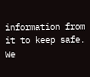information from it to keep safe. We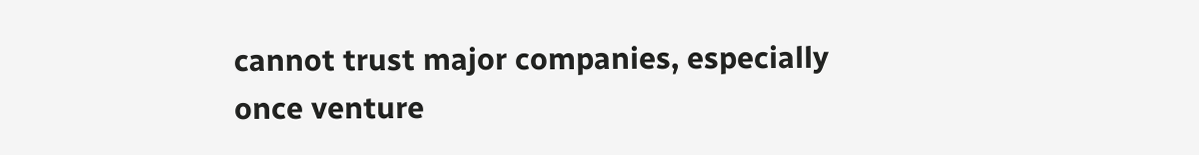cannot trust major companies, especially once venture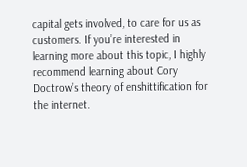capital gets involved, to care for us as customers. If you’re interested in learning more about this topic, I highly recommend learning about Cory Doctrow’s theory of enshittification for the internet.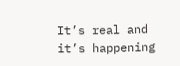It’s real and it’s happening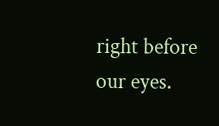right before our eyes.